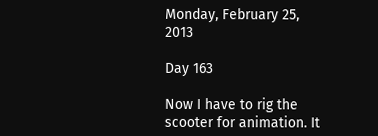Monday, February 25, 2013

Day 163

Now I have to rig the scooter for animation. It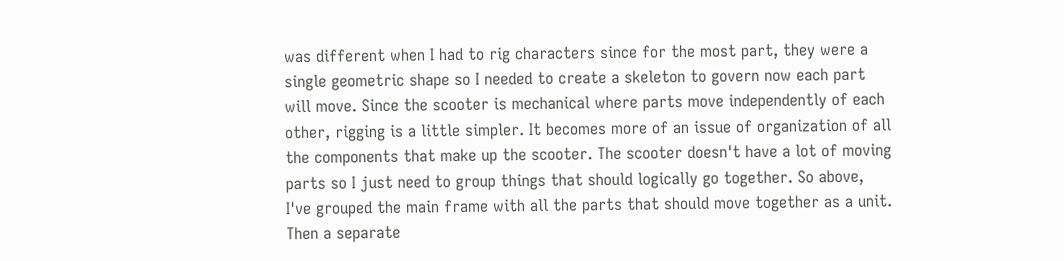was different when I had to rig characters since for the most part, they were a single geometric shape so I needed to create a skeleton to govern now each part will move. Since the scooter is mechanical where parts move independently of each other, rigging is a little simpler. It becomes more of an issue of organization of all the components that make up the scooter. The scooter doesn't have a lot of moving parts so I just need to group things that should logically go together. So above, I've grouped the main frame with all the parts that should move together as a unit. Then a separate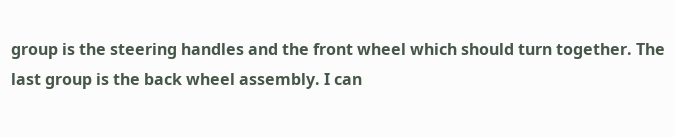group is the steering handles and the front wheel which should turn together. The last group is the back wheel assembly. I can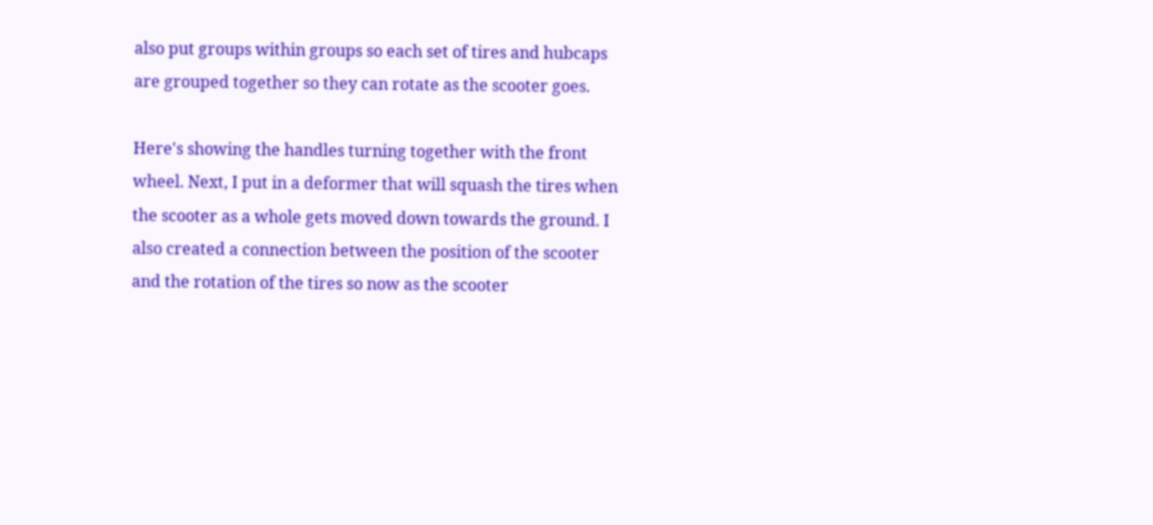also put groups within groups so each set of tires and hubcaps are grouped together so they can rotate as the scooter goes.

Here's showing the handles turning together with the front wheel. Next, I put in a deformer that will squash the tires when the scooter as a whole gets moved down towards the ground. I also created a connection between the position of the scooter and the rotation of the tires so now as the scooter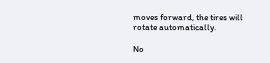moves forward, the tires will rotate automatically.

No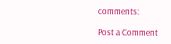comments:

Post a Comment